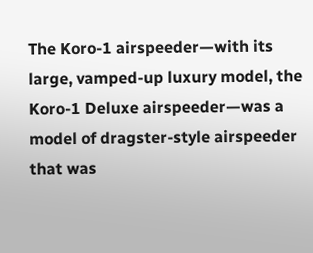The Koro-1 airspeeder—with its large, vamped-up luxury model, the Koro-1 Deluxe airspeeder—was a model of dragster-style airspeeder that was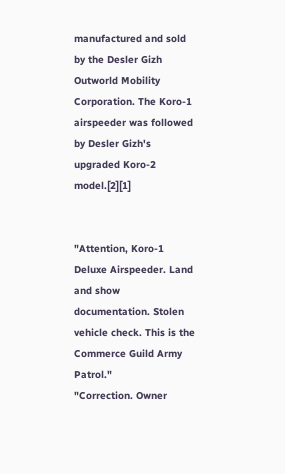manufactured and sold by the Desler Gizh Outworld Mobility Corporation. The Koro-1 airspeeder was followed by Desler Gizh's upgraded Koro-2 model.[2][1]


"Attention, Koro-1 Deluxe Airspeeder. Land and show documentation. Stolen vehicle check. This is the Commerce Guild Army Patrol."
"Correction. Owner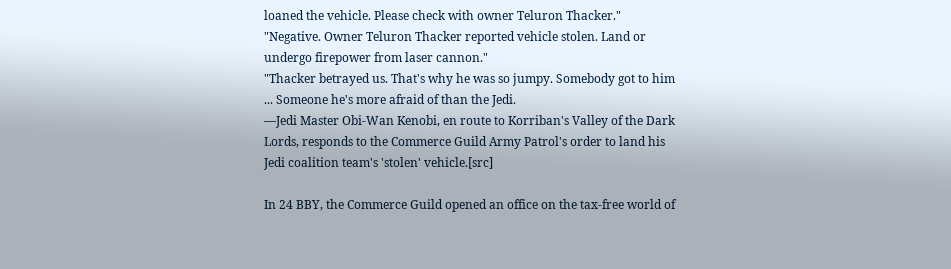loaned the vehicle. Please check with owner Teluron Thacker."
"Negative. Owner Teluron Thacker reported vehicle stolen. Land or undergo firepower from laser cannon."
"Thacker betrayed us. That's why he was so jumpy. Somebody got to him ... Someone he's more afraid of than the Jedi.
―Jedi Master Obi-Wan Kenobi, en route to Korriban's Valley of the Dark Lords, responds to the Commerce Guild Army Patrol's order to land his Jedi coalition team's 'stolen' vehicle.[src]

In 24 BBY, the Commerce Guild opened an office on the tax-free world of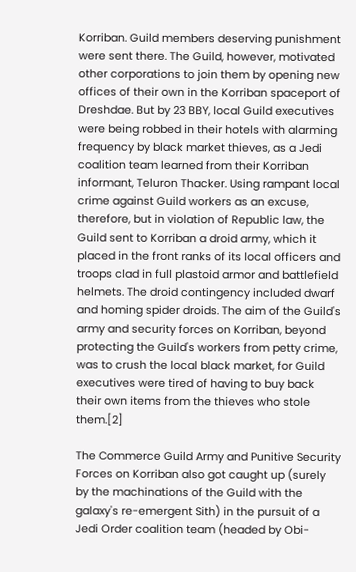Korriban. Guild members deserving punishment were sent there. The Guild, however, motivated other corporations to join them by opening new offices of their own in the Korriban spaceport of Dreshdae. But by 23 BBY, local Guild executives were being robbed in their hotels with alarming frequency by black market thieves, as a Jedi coalition team learned from their Korriban informant, Teluron Thacker. Using rampant local crime against Guild workers as an excuse, therefore, but in violation of Republic law, the Guild sent to Korriban a droid army, which it placed in the front ranks of its local officers and troops clad in full plastoid armor and battlefield helmets. The droid contingency included dwarf and homing spider droids. The aim of the Guild's army and security forces on Korriban, beyond protecting the Guild's workers from petty crime, was to crush the local black market, for Guild executives were tired of having to buy back their own items from the thieves who stole them.[2]

The Commerce Guild Army and Punitive Security Forces on Korriban also got caught up (surely by the machinations of the Guild with the galaxy's re-emergent Sith) in the pursuit of a Jedi Order coalition team (headed by Obi-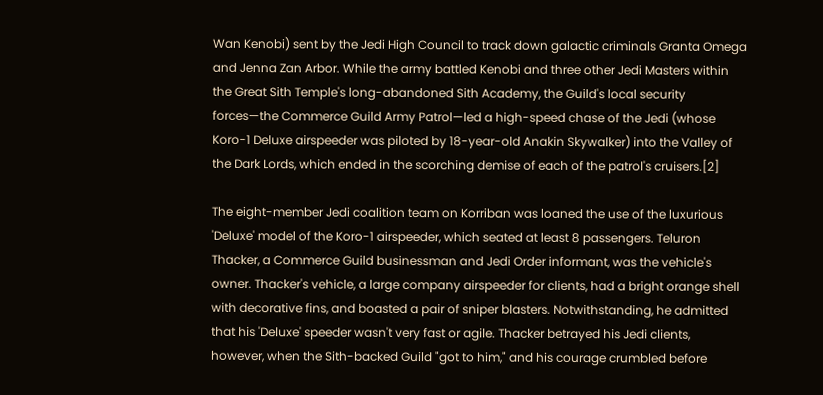Wan Kenobi) sent by the Jedi High Council to track down galactic criminals Granta Omega and Jenna Zan Arbor. While the army battled Kenobi and three other Jedi Masters within the Great Sith Temple's long-abandoned Sith Academy, the Guild's local security forces—the Commerce Guild Army Patrol—led a high-speed chase of the Jedi (whose Koro-1 Deluxe airspeeder was piloted by 18-year-old Anakin Skywalker) into the Valley of the Dark Lords, which ended in the scorching demise of each of the patrol's cruisers.[2]

The eight-member Jedi coalition team on Korriban was loaned the use of the luxurious 'Deluxe' model of the Koro-1 airspeeder, which seated at least 8 passengers. Teluron Thacker, a Commerce Guild businessman and Jedi Order informant, was the vehicle's owner. Thacker's vehicle, a large company airspeeder for clients, had a bright orange shell with decorative fins, and boasted a pair of sniper blasters. Notwithstanding, he admitted that his 'Deluxe' speeder wasn't very fast or agile. Thacker betrayed his Jedi clients, however, when the Sith-backed Guild "got to him," and his courage crumbled before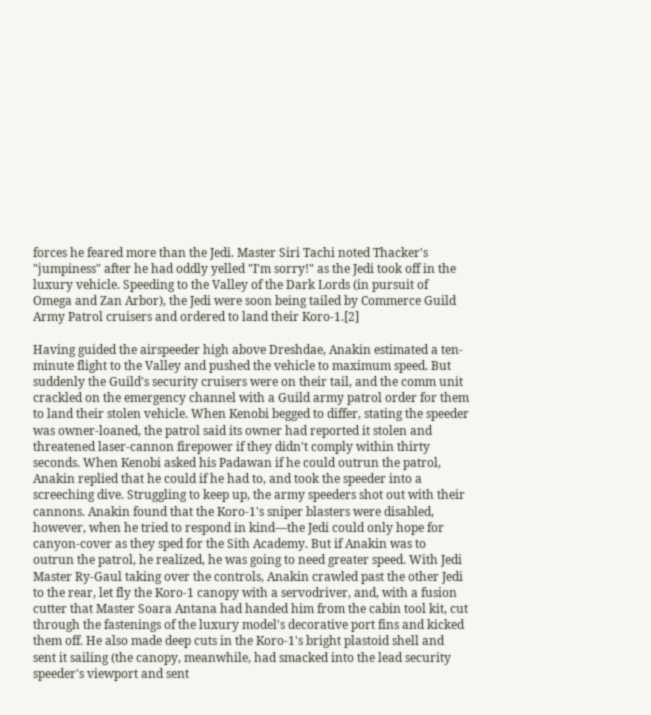forces he feared more than the Jedi. Master Siri Tachi noted Thacker's "jumpiness" after he had oddly yelled "I'm sorry!" as the Jedi took off in the luxury vehicle. Speeding to the Valley of the Dark Lords (in pursuit of Omega and Zan Arbor), the Jedi were soon being tailed by Commerce Guild Army Patrol cruisers and ordered to land their Koro-1.[2]

Having guided the airspeeder high above Dreshdae, Anakin estimated a ten-minute flight to the Valley and pushed the vehicle to maximum speed. But suddenly the Guild's security cruisers were on their tail, and the comm unit crackled on the emergency channel with a Guild army patrol order for them to land their stolen vehicle. When Kenobi begged to differ, stating the speeder was owner-loaned, the patrol said its owner had reported it stolen and threatened laser-cannon firepower if they didn't comply within thirty seconds. When Kenobi asked his Padawan if he could outrun the patrol, Anakin replied that he could if he had to, and took the speeder into a screeching dive. Struggling to keep up, the army speeders shot out with their cannons. Anakin found that the Koro-1's sniper blasters were disabled, however, when he tried to respond in kind—the Jedi could only hope for canyon-cover as they sped for the Sith Academy. But if Anakin was to outrun the patrol, he realized, he was going to need greater speed. With Jedi Master Ry-Gaul taking over the controls, Anakin crawled past the other Jedi to the rear, let fly the Koro-1 canopy with a servodriver, and, with a fusion cutter that Master Soara Antana had handed him from the cabin tool kit, cut through the fastenings of the luxury model's decorative port fins and kicked them off. He also made deep cuts in the Koro-1's bright plastoid shell and sent it sailing (the canopy, meanwhile, had smacked into the lead security speeder's viewport and sent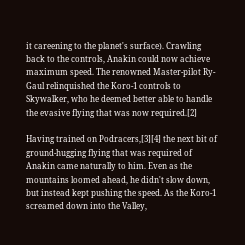it careening to the planet's surface). Crawling back to the controls, Anakin could now achieve maximum speed. The renowned Master-pilot Ry-Gaul relinquished the Koro-1 controls to Skywalker, who he deemed better able to handle the evasive flying that was now required.[2]

Having trained on Podracers,[3][4] the next bit of ground-hugging flying that was required of Anakin came naturally to him. Even as the mountains loomed ahead, he didn't slow down, but instead kept pushing the speed. As the Koro-1 screamed down into the Valley,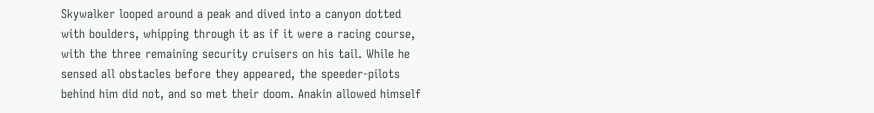Skywalker looped around a peak and dived into a canyon dotted with boulders, whipping through it as if it were a racing course, with the three remaining security cruisers on his tail. While he sensed all obstacles before they appeared, the speeder-pilots behind him did not, and so met their doom. Anakin allowed himself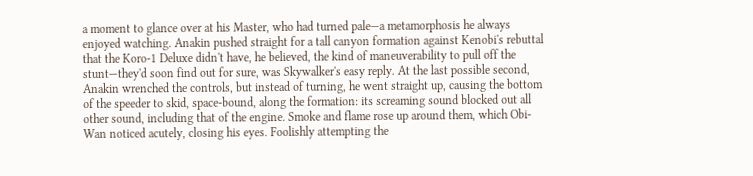a moment to glance over at his Master, who had turned pale—a metamorphosis he always enjoyed watching. Anakin pushed straight for a tall canyon formation against Kenobi's rebuttal that the Koro-1 Deluxe didn't have, he believed, the kind of maneuverability to pull off the stunt—they'd soon find out for sure, was Skywalker's easy reply. At the last possible second, Anakin wrenched the controls, but instead of turning, he went straight up, causing the bottom of the speeder to skid, space-bound, along the formation: its screaming sound blocked out all other sound, including that of the engine. Smoke and flame rose up around them, which Obi-Wan noticed acutely, closing his eyes. Foolishly attempting the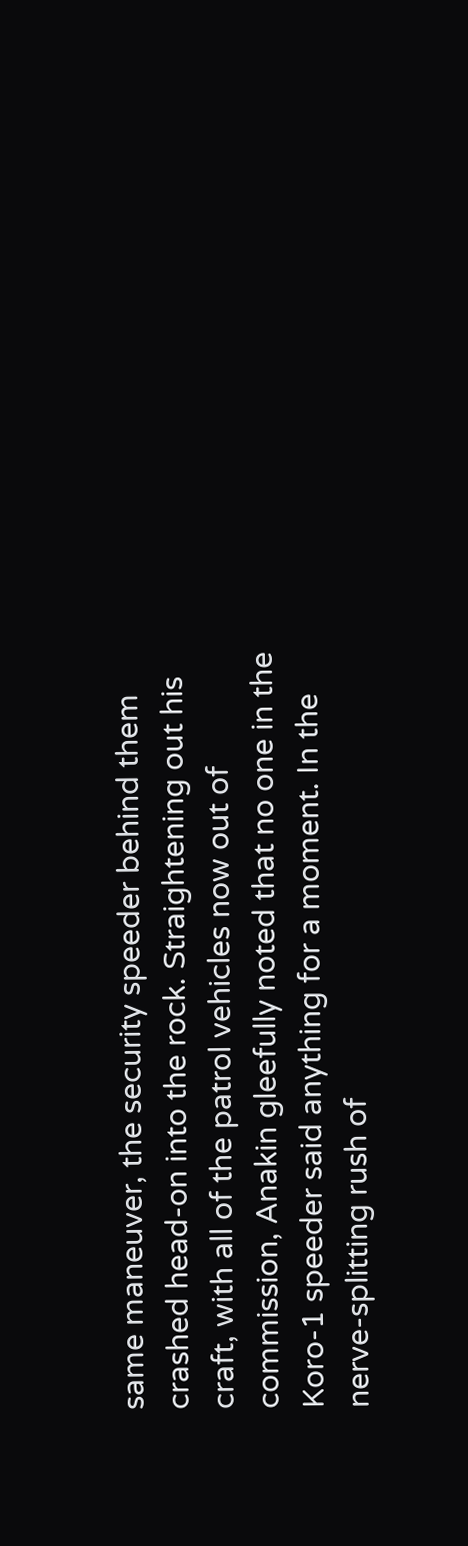same maneuver, the security speeder behind them crashed head-on into the rock. Straightening out his craft, with all of the patrol vehicles now out of commission, Anakin gleefully noted that no one in the Koro-1 speeder said anything for a moment. In the nerve-splitting rush of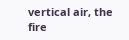vertical air, the fire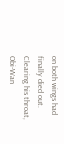on both wings had finally died out. Clearing his throat, Obi-Wan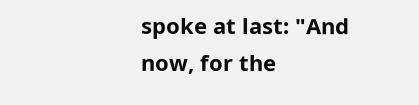spoke at last: "And now, for the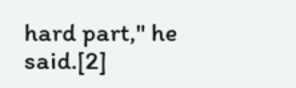hard part," he said.[2]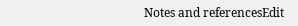Notes and referencesEdit